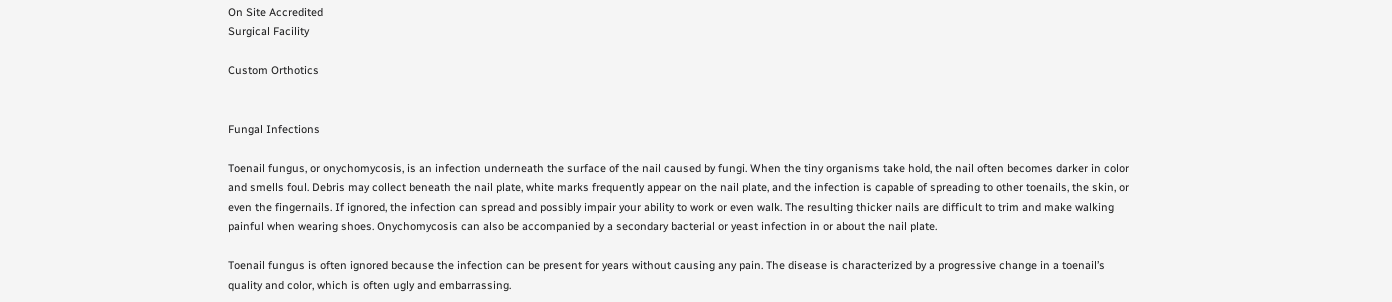On Site Accredited
Surgical Facility

Custom Orthotics


Fungal Infections

Toenail fungus, or onychomycosis, is an infection underneath the surface of the nail caused by fungi. When the tiny organisms take hold, the nail often becomes darker in color and smells foul. Debris may collect beneath the nail plate, white marks frequently appear on the nail plate, and the infection is capable of spreading to other toenails, the skin, or even the fingernails. If ignored, the infection can spread and possibly impair your ability to work or even walk. The resulting thicker nails are difficult to trim and make walking painful when wearing shoes. Onychomycosis can also be accompanied by a secondary bacterial or yeast infection in or about the nail plate.

Toenail fungus is often ignored because the infection can be present for years without causing any pain. The disease is characterized by a progressive change in a toenail’s quality and color, which is often ugly and embarrassing.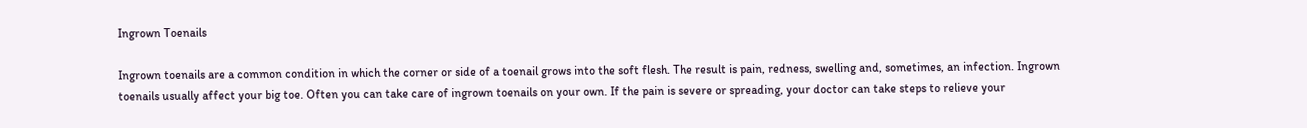Ingrown Toenails

Ingrown toenails are a common condition in which the corner or side of a toenail grows into the soft flesh. The result is pain, redness, swelling and, sometimes, an infection. Ingrown toenails usually affect your big toe. Often you can take care of ingrown toenails on your own. If the pain is severe or spreading, your doctor can take steps to relieve your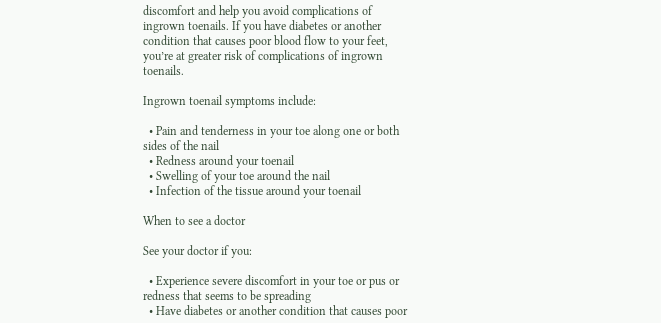discomfort and help you avoid complications of ingrown toenails. If you have diabetes or another condition that causes poor blood flow to your feet, you’re at greater risk of complications of ingrown toenails.

Ingrown toenail symptoms include:

  • Pain and tenderness in your toe along one or both sides of the nail
  • Redness around your toenail
  • Swelling of your toe around the nail
  • Infection of the tissue around your toenail

When to see a doctor

See your doctor if you:

  • Experience severe discomfort in your toe or pus or redness that seems to be spreading
  • Have diabetes or another condition that causes poor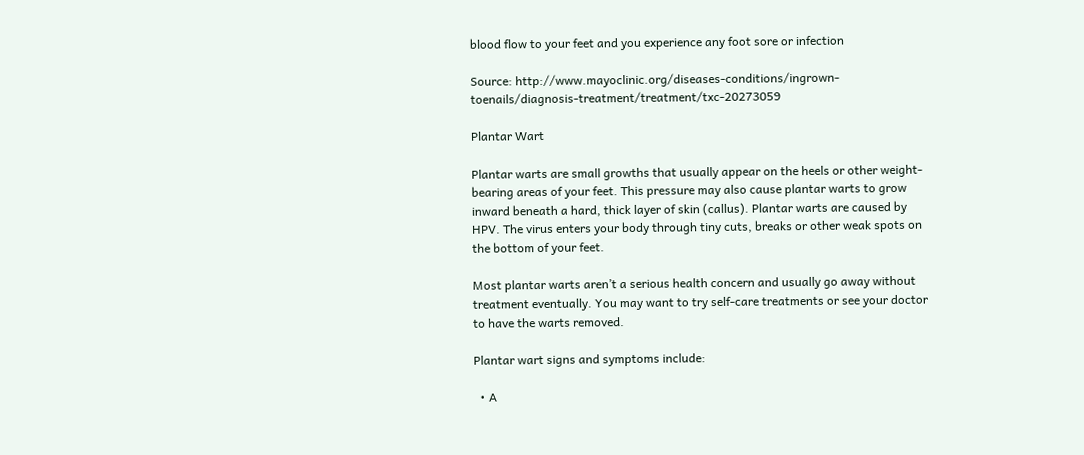blood flow to your feet and you experience any foot sore or infection

Source: http://www.mayoclinic.org/diseases-conditions/ingrown-toenails/diagnosis-treatment/treatment/txc-20273059

Plantar Wart

Plantar warts are small growths that usually appear on the heels or other weight-bearing areas of your feet. This pressure may also cause plantar warts to grow inward beneath a hard, thick layer of skin (callus). Plantar warts are caused by HPV. The virus enters your body through tiny cuts, breaks or other weak spots on the bottom of your feet.

Most plantar warts aren’t a serious health concern and usually go away without treatment eventually. You may want to try self-care treatments or see your doctor to have the warts removed.

Plantar wart signs and symptoms include:

  • A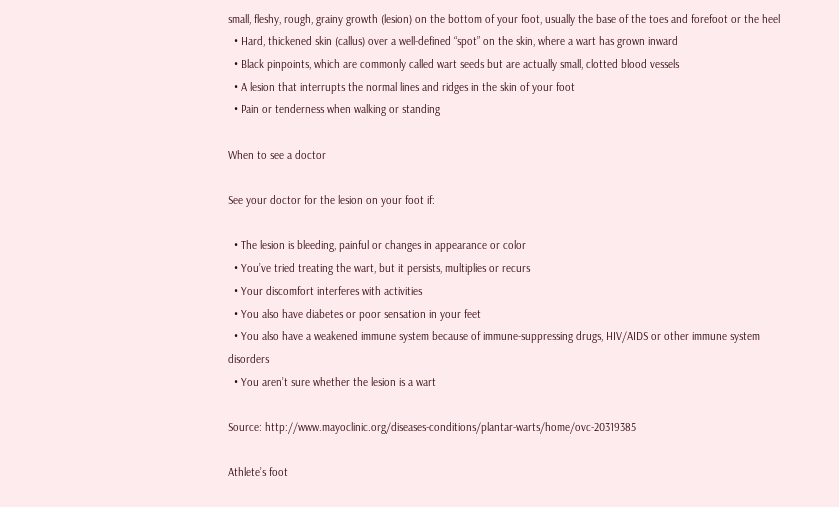small, fleshy, rough, grainy growth (lesion) on the bottom of your foot, usually the base of the toes and forefoot or the heel
  • Hard, thickened skin (callus) over a well-defined “spot” on the skin, where a wart has grown inward
  • Black pinpoints, which are commonly called wart seeds but are actually small, clotted blood vessels
  • A lesion that interrupts the normal lines and ridges in the skin of your foot
  • Pain or tenderness when walking or standing

When to see a doctor

See your doctor for the lesion on your foot if:

  • The lesion is bleeding, painful or changes in appearance or color
  • You’ve tried treating the wart, but it persists, multiplies or recurs
  • Your discomfort interferes with activities
  • You also have diabetes or poor sensation in your feet
  • You also have a weakened immune system because of immune-suppressing drugs, HIV/AIDS or other immune system disorders
  • You aren’t sure whether the lesion is a wart

Source: http://www.mayoclinic.org/diseases-conditions/plantar-warts/home/ovc-20319385

Athlete’s foot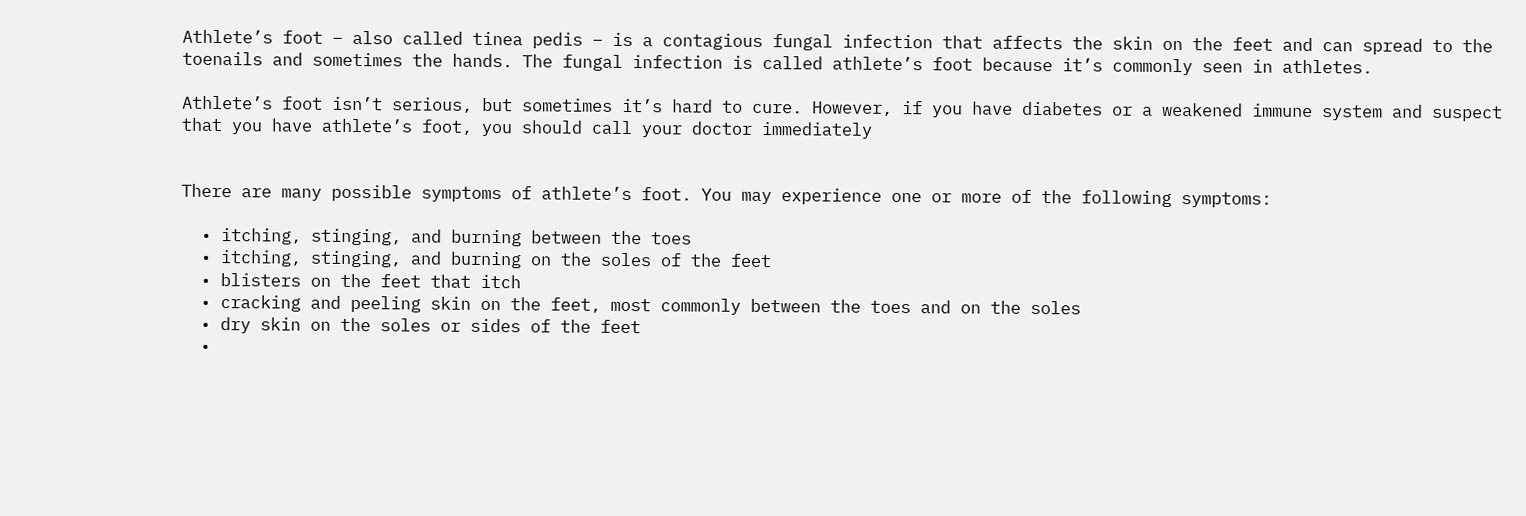Athlete’s foot – also called tinea pedis – is a contagious fungal infection that affects the skin on the feet and can spread to the toenails and sometimes the hands. The fungal infection is called athlete’s foot because it’s commonly seen in athletes.

Athlete’s foot isn’t serious, but sometimes it’s hard to cure. However, if you have diabetes or a weakened immune system and suspect that you have athlete’s foot, you should call your doctor immediately


There are many possible symptoms of athlete’s foot. You may experience one or more of the following symptoms:

  • itching, stinging, and burning between the toes
  • itching, stinging, and burning on the soles of the feet
  • blisters on the feet that itch
  • cracking and peeling skin on the feet, most commonly between the toes and on the soles
  • dry skin on the soles or sides of the feet
  •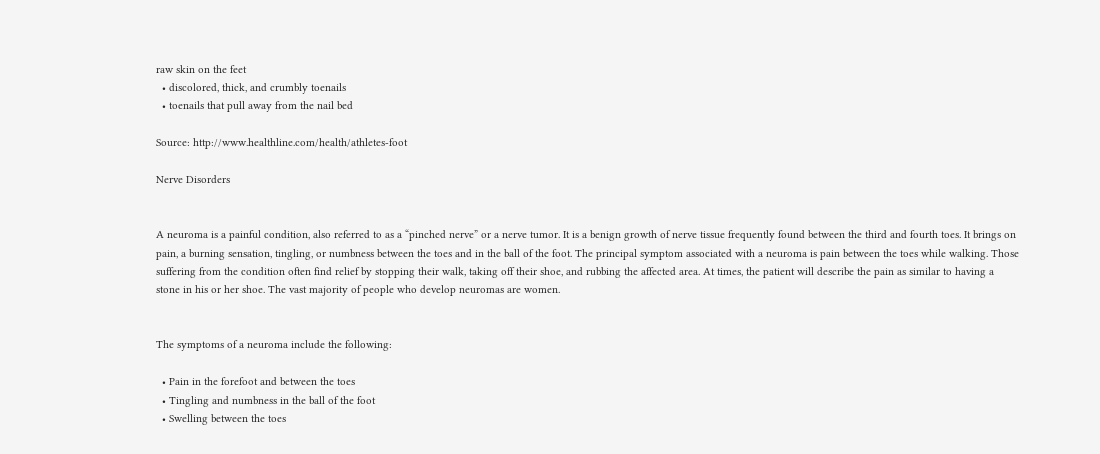raw skin on the feet
  • discolored, thick, and crumbly toenails
  • toenails that pull away from the nail bed

Source: http://www.healthline.com/health/athletes-foot

Nerve Disorders


A neuroma is a painful condition, also referred to as a “pinched nerve” or a nerve tumor. It is a benign growth of nerve tissue frequently found between the third and fourth toes. It brings on pain, a burning sensation, tingling, or numbness between the toes and in the ball of the foot. The principal symptom associated with a neuroma is pain between the toes while walking. Those suffering from the condition often find relief by stopping their walk, taking off their shoe, and rubbing the affected area. At times, the patient will describe the pain as similar to having a stone in his or her shoe. The vast majority of people who develop neuromas are women.


The symptoms of a neuroma include the following:

  • Pain in the forefoot and between the toes
  • Tingling and numbness in the ball of the foot
  • Swelling between the toes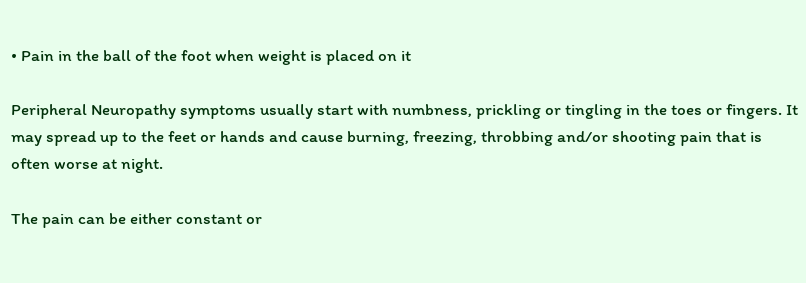• Pain in the ball of the foot when weight is placed on it

Peripheral Neuropathy symptoms usually start with numbness, prickling or tingling in the toes or fingers. It may spread up to the feet or hands and cause burning, freezing, throbbing and/or shooting pain that is often worse at night.

The pain can be either constant or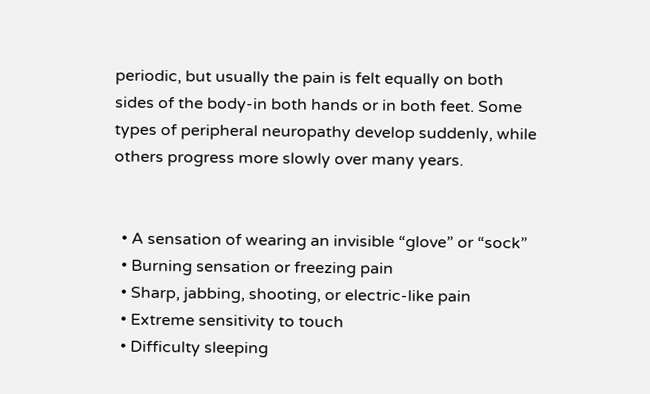periodic, but usually the pain is felt equally on both sides of the body-in both hands or in both feet. Some types of peripheral neuropathy develop suddenly, while others progress more slowly over many years.


  • A sensation of wearing an invisible “glove” or “sock”
  • Burning sensation or freezing pain
  • Sharp, jabbing, shooting, or electric-like pain
  • Extreme sensitivity to touch
  • Difficulty sleeping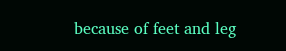because of feet and leg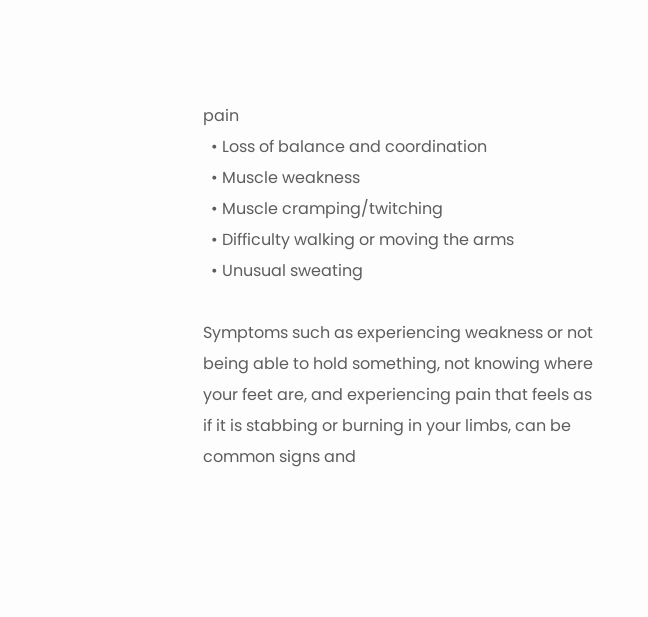pain
  • Loss of balance and coordination
  • Muscle weakness
  • Muscle cramping/twitching
  • Difficulty walking or moving the arms
  • Unusual sweating

Symptoms such as experiencing weakness or not being able to hold something, not knowing where your feet are, and experiencing pain that feels as if it is stabbing or burning in your limbs, can be common signs and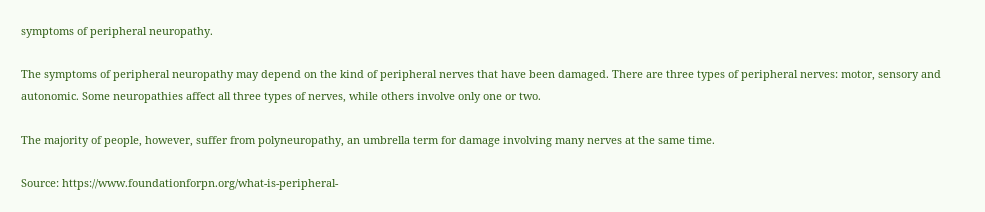symptoms of peripheral neuropathy.

The symptoms of peripheral neuropathy may depend on the kind of peripheral nerves that have been damaged. There are three types of peripheral nerves: motor, sensory and autonomic. Some neuropathies affect all three types of nerves, while others involve only one or two.

The majority of people, however, suffer from polyneuropathy, an umbrella term for damage involving many nerves at the same time.

Source: https://www.foundationforpn.org/what-is-peripheral-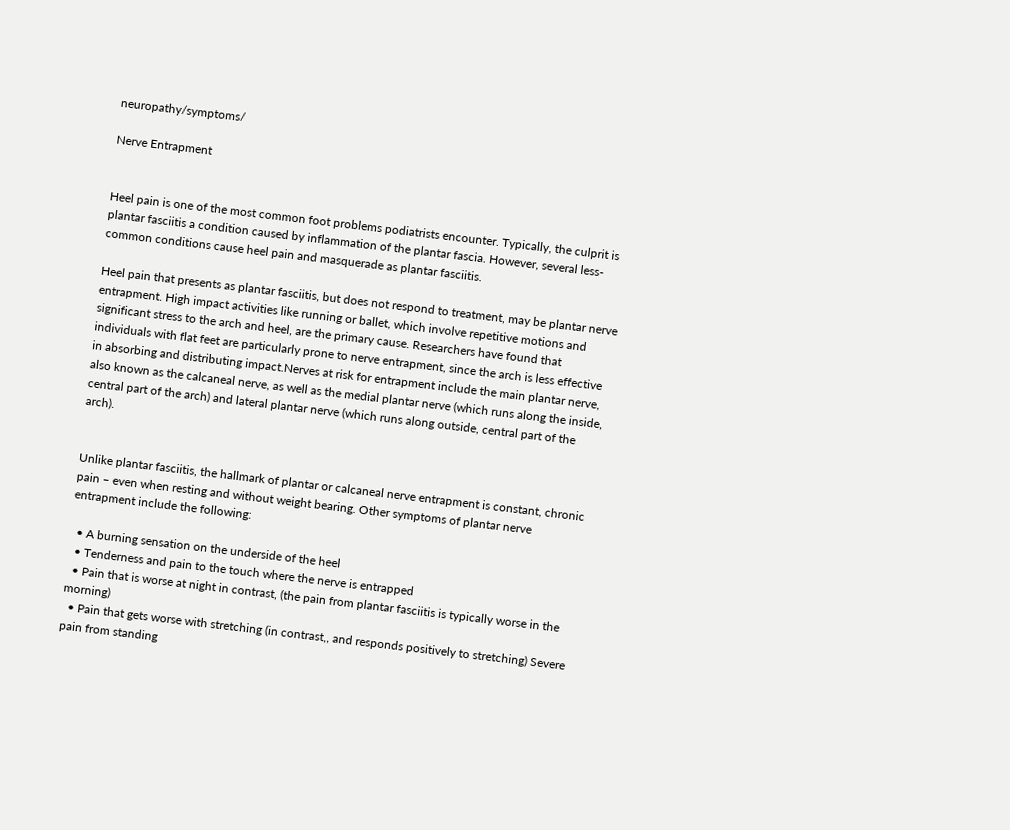neuropathy/symptoms/

Nerve Entrapment


Heel pain is one of the most common foot problems podiatrists encounter. Typically, the culprit is plantar fasciitis a condition caused by inflammation of the plantar fascia. However, several less-common conditions cause heel pain and masquerade as plantar fasciitis.

Heel pain that presents as plantar fasciitis, but does not respond to treatment, may be plantar nerve entrapment. High impact activities like running or ballet, which involve repetitive motions and significant stress to the arch and heel, are the primary cause. Researchers have found that individuals with flat feet are particularly prone to nerve entrapment, since the arch is less effective in absorbing and distributing impact.Nerves at risk for entrapment include the main plantar nerve, also known as the calcaneal nerve, as well as the medial plantar nerve (which runs along the inside, central part of the arch) and lateral plantar nerve (which runs along outside, central part of the arch).


Unlike plantar fasciitis, the hallmark of plantar or calcaneal nerve entrapment is constant, chronic pain – even when resting and without weight bearing. Other symptoms of plantar nerve entrapment include the following:

  • A burning sensation on the underside of the heel
  • Tenderness and pain to the touch where the nerve is entrapped
  • Pain that is worse at night in contrast, (the pain from plantar fasciitis is typically worse in the morning)
  • Pain that gets worse with stretching (in contrast,, and responds positively to stretching) Severe pain from standing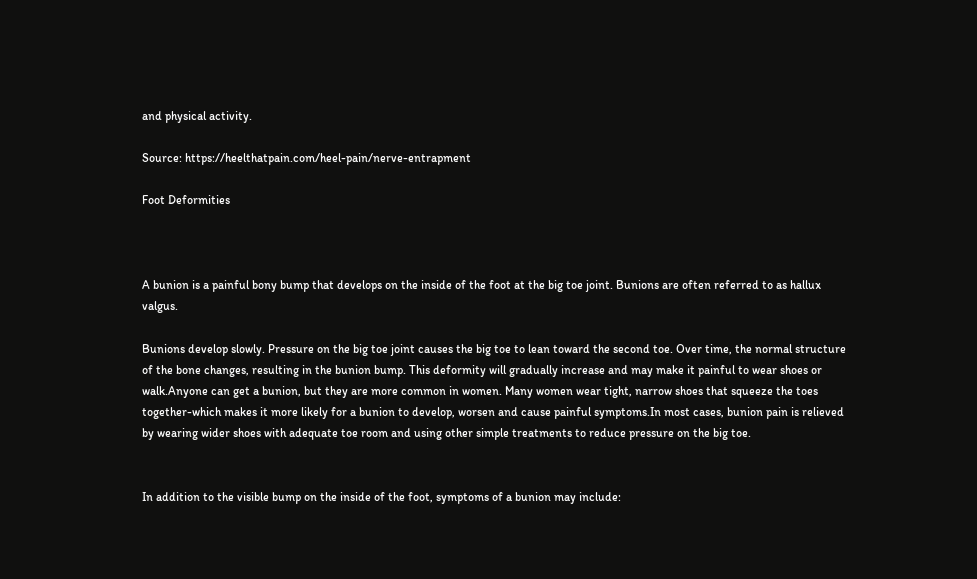and physical activity.

Source: https://heelthatpain.com/heel-pain/nerve-entrapment

Foot Deformities



A bunion is a painful bony bump that develops on the inside of the foot at the big toe joint. Bunions are often referred to as hallux valgus.

Bunions develop slowly. Pressure on the big toe joint causes the big toe to lean toward the second toe. Over time, the normal structure of the bone changes, resulting in the bunion bump. This deformity will gradually increase and may make it painful to wear shoes or walk.Anyone can get a bunion, but they are more common in women. Many women wear tight, narrow shoes that squeeze the toes together-which makes it more likely for a bunion to develop, worsen and cause painful symptoms.In most cases, bunion pain is relieved by wearing wider shoes with adequate toe room and using other simple treatments to reduce pressure on the big toe.


In addition to the visible bump on the inside of the foot, symptoms of a bunion may include: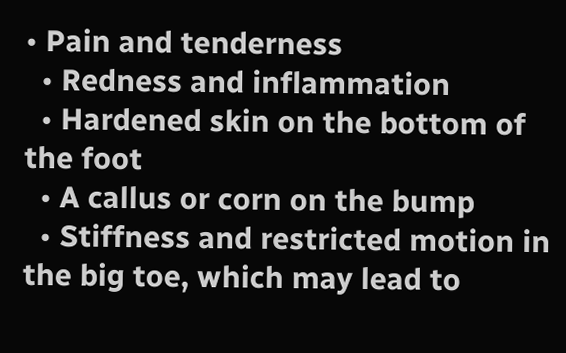• Pain and tenderness
  • Redness and inflammation
  • Hardened skin on the bottom of the foot
  • A callus or corn on the bump
  • Stiffness and restricted motion in the big toe, which may lead to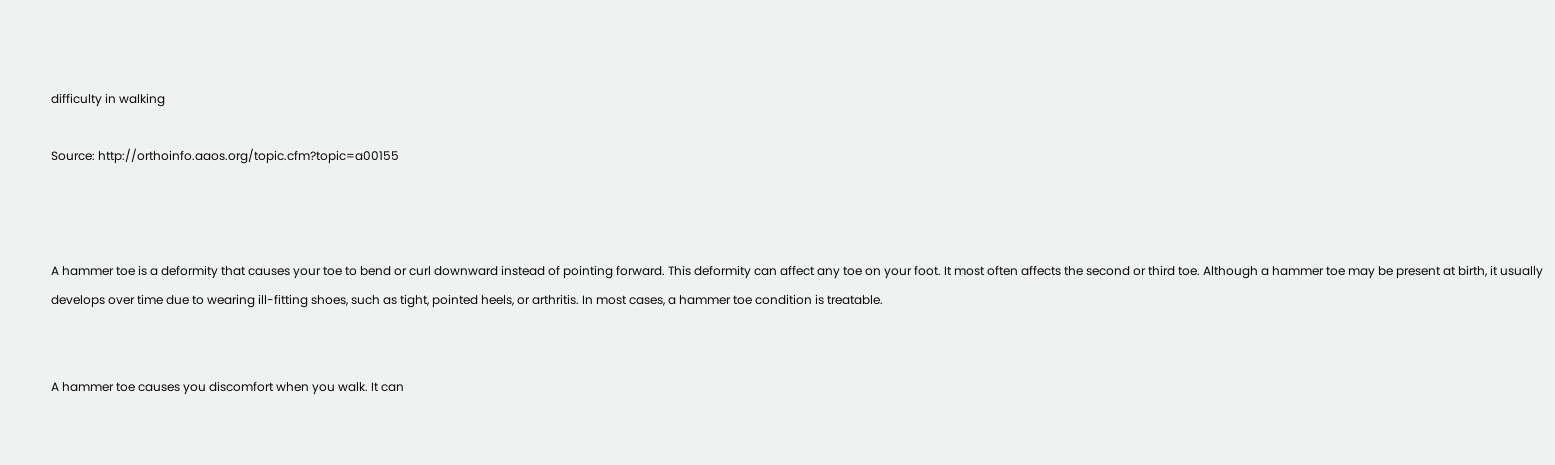difficulty in walking

Source: http://orthoinfo.aaos.org/topic.cfm?topic=a00155



A hammer toe is a deformity that causes your toe to bend or curl downward instead of pointing forward. This deformity can affect any toe on your foot. It most often affects the second or third toe. Although a hammer toe may be present at birth, it usually develops over time due to wearing ill-fitting shoes, such as tight, pointed heels, or arthritis. In most cases, a hammer toe condition is treatable.


A hammer toe causes you discomfort when you walk. It can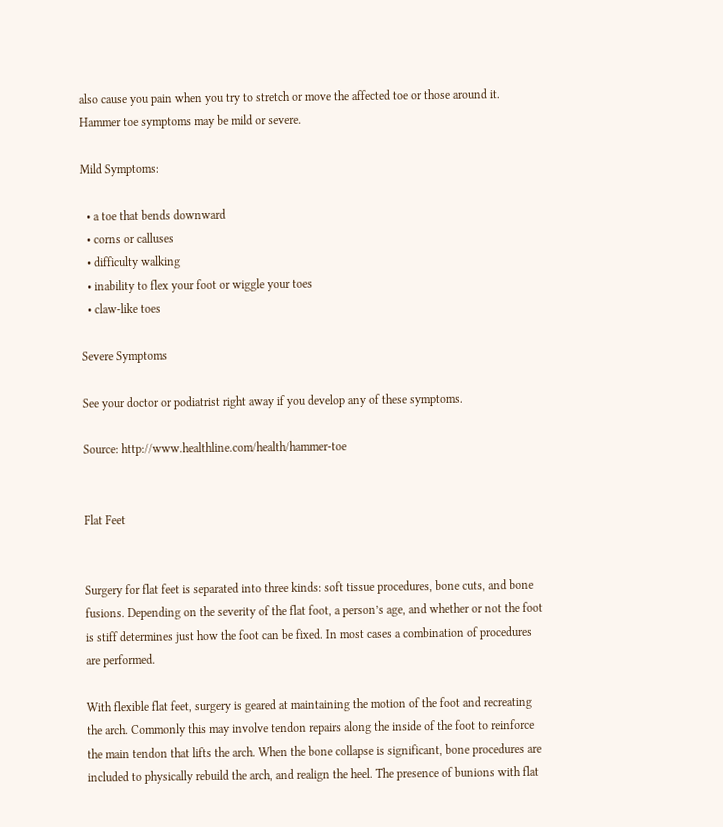also cause you pain when you try to stretch or move the affected toe or those around it. Hammer toe symptoms may be mild or severe.

Mild Symptoms:

  • a toe that bends downward
  • corns or calluses
  • difficulty walking
  • inability to flex your foot or wiggle your toes
  • claw-like toes

Severe Symptoms

See your doctor or podiatrist right away if you develop any of these symptoms.

Source: http://www.healthline.com/health/hammer-toe


Flat Feet


Surgery for flat feet is separated into three kinds: soft tissue procedures, bone cuts, and bone fusions. Depending on the severity of the flat foot, a person’s age, and whether or not the foot is stiff determines just how the foot can be fixed. In most cases a combination of procedures are performed.

With flexible flat feet, surgery is geared at maintaining the motion of the foot and recreating the arch. Commonly this may involve tendon repairs along the inside of the foot to reinforce the main tendon that lifts the arch. When the bone collapse is significant, bone procedures are included to physically rebuild the arch, and realign the heel. The presence of bunions with flat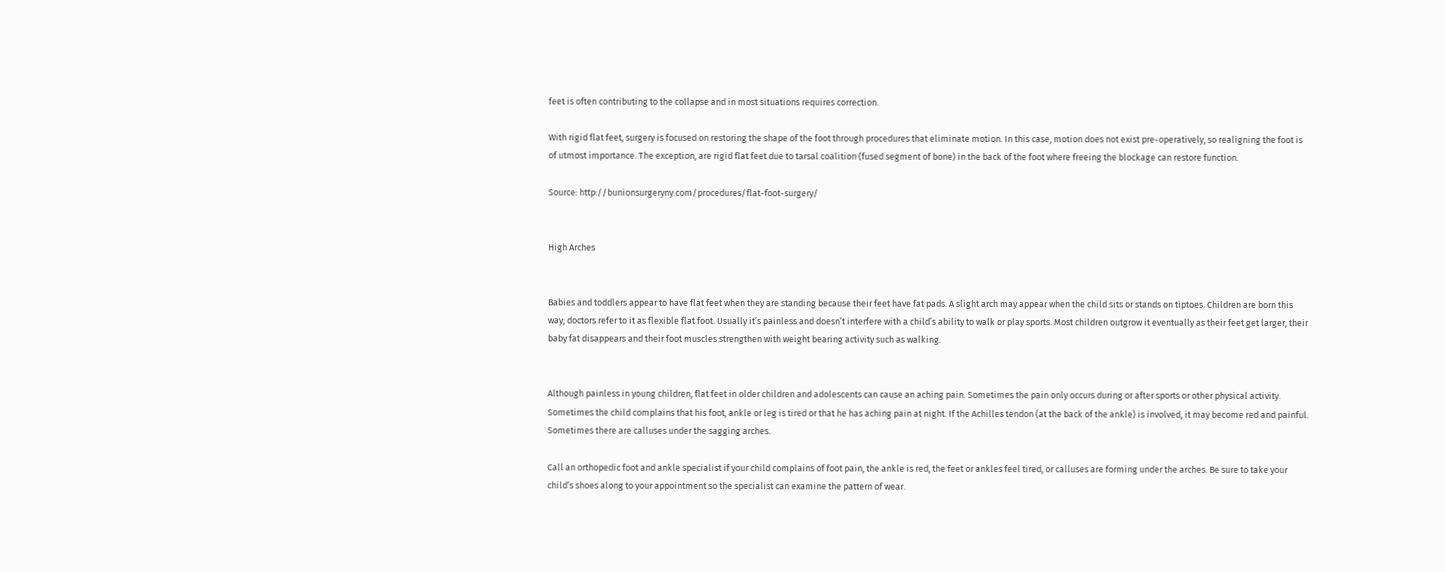feet is often contributing to the collapse and in most situations requires correction.

With rigid flat feet, surgery is focused on restoring the shape of the foot through procedures that eliminate motion. In this case, motion does not exist pre-operatively, so realigning the foot is of utmost importance. The exception, are rigid flat feet due to tarsal coalition (fused segment of bone) in the back of the foot where freeing the blockage can restore function.

Source: http://bunionsurgeryny.com/procedures/flat-foot-surgery/


High Arches


Babies and toddlers appear to have flat feet when they are standing because their feet have fat pads. A slight arch may appear when the child sits or stands on tiptoes. Children are born this way; doctors refer to it as flexible flat foot. Usually it’s painless and doesn’t interfere with a child’s ability to walk or play sports. Most children outgrow it eventually as their feet get larger, their baby fat disappears and their foot muscles strengthen with weight bearing activity such as walking.


Although painless in young children, flat feet in older children and adolescents can cause an aching pain. Sometimes the pain only occurs during or after sports or other physical activity. Sometimes the child complains that his foot, ankle or leg is tired or that he has aching pain at night. If the Achilles tendon (at the back of the ankle) is involved, it may become red and painful. Sometimes there are calluses under the sagging arches.

Call an orthopedic foot and ankle specialist if your child complains of foot pain, the ankle is red, the feet or ankles feel tired, or calluses are forming under the arches. Be sure to take your child’s shoes along to your appointment so the specialist can examine the pattern of wear.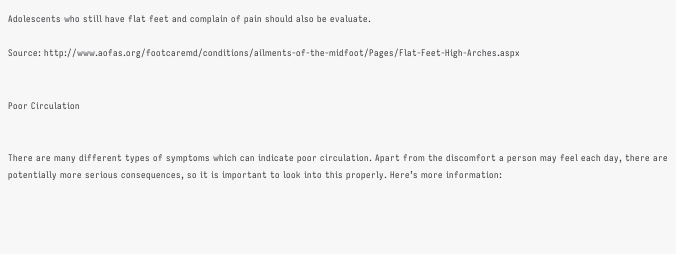Adolescents who still have flat feet and complain of pain should also be evaluate.

Source: http://www.aofas.org/footcaremd/conditions/ailments-of-the-midfoot/Pages/Flat-Feet-High-Arches.aspx


Poor Circulation


There are many different types of symptoms which can indicate poor circulation. Apart from the discomfort a person may feel each day, there are potentially more serious consequences, so it is important to look into this properly. Here’s more information: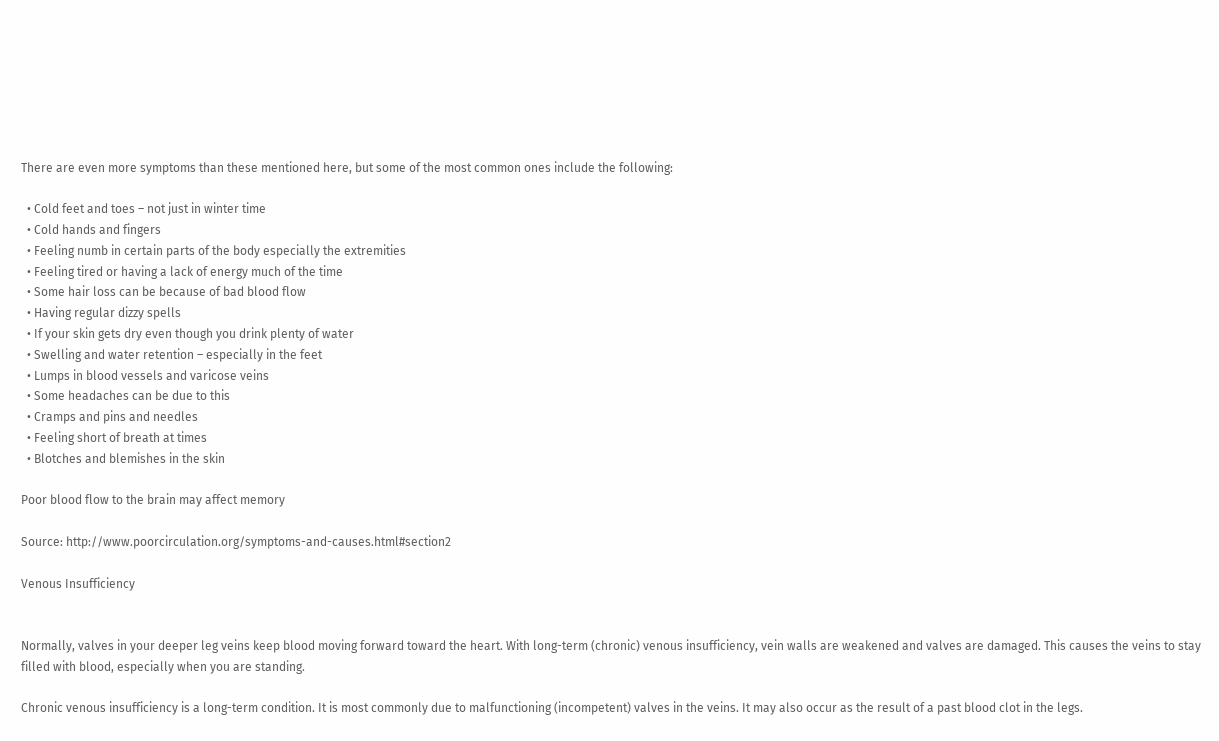There are even more symptoms than these mentioned here, but some of the most common ones include the following:

  • Cold feet and toes – not just in winter time
  • Cold hands and fingers
  • Feeling numb in certain parts of the body especially the extremities
  • Feeling tired or having a lack of energy much of the time
  • Some hair loss can be because of bad blood flow
  • Having regular dizzy spells
  • If your skin gets dry even though you drink plenty of water
  • Swelling and water retention – especially in the feet
  • Lumps in blood vessels and varicose veins
  • Some headaches can be due to this
  • Cramps and pins and needles
  • Feeling short of breath at times
  • Blotches and blemishes in the skin

Poor blood flow to the brain may affect memory

Source: http://www.poorcirculation.org/symptoms-and-causes.html#section2

Venous Insufficiency


Normally, valves in your deeper leg veins keep blood moving forward toward the heart. With long-term (chronic) venous insufficiency, vein walls are weakened and valves are damaged. This causes the veins to stay filled with blood, especially when you are standing.

Chronic venous insufficiency is a long-term condition. It is most commonly due to malfunctioning (incompetent) valves in the veins. It may also occur as the result of a past blood clot in the legs.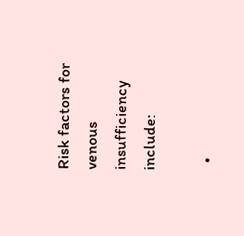Risk factors for venous insufficiency include:

  •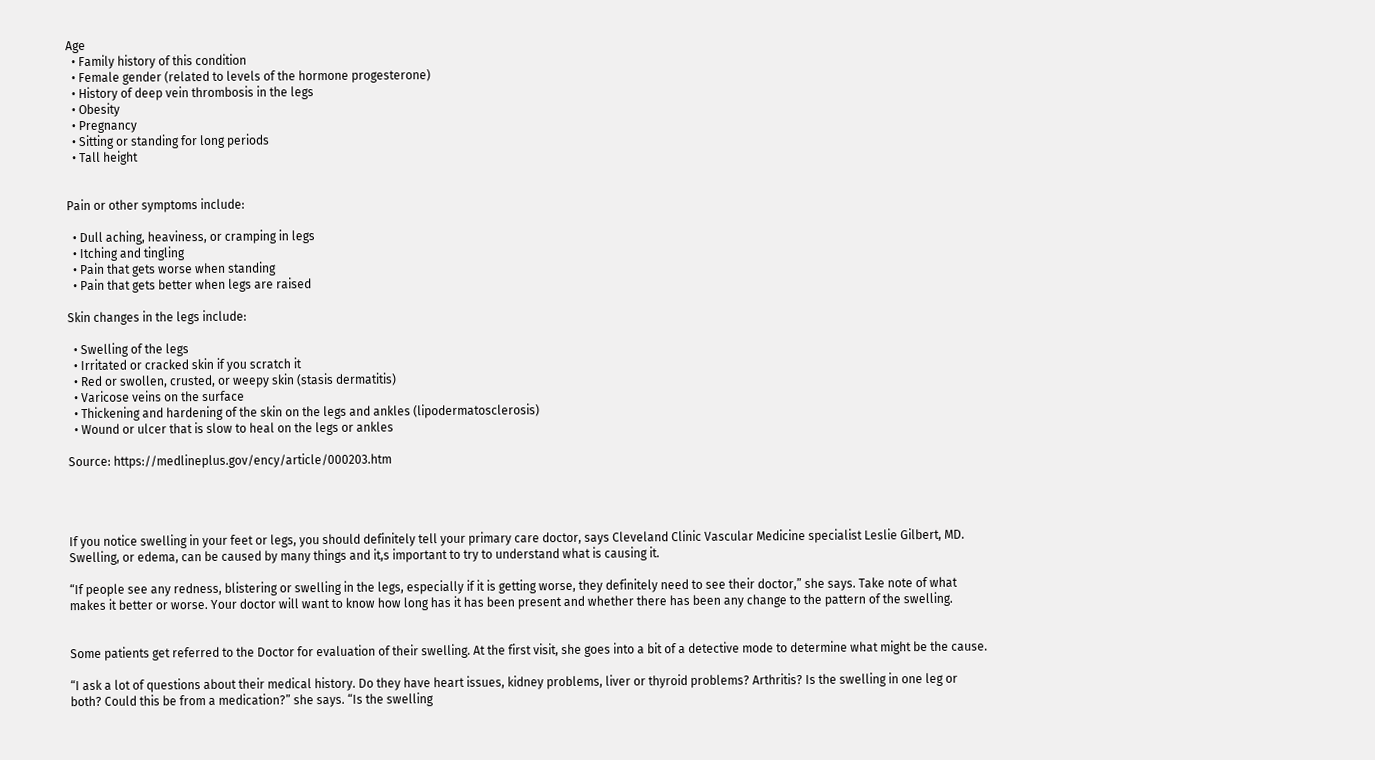Age
  • Family history of this condition
  • Female gender (related to levels of the hormone progesterone)
  • History of deep vein thrombosis in the legs
  • Obesity
  • Pregnancy
  • Sitting or standing for long periods
  • Tall height


Pain or other symptoms include:

  • Dull aching, heaviness, or cramping in legs
  • Itching and tingling
  • Pain that gets worse when standing
  • Pain that gets better when legs are raised

Skin changes in the legs include:

  • Swelling of the legs
  • Irritated or cracked skin if you scratch it
  • Red or swollen, crusted, or weepy skin (stasis dermatitis)
  • Varicose veins on the surface
  • Thickening and hardening of the skin on the legs and ankles (lipodermatosclerosis)
  • Wound or ulcer that is slow to heal on the legs or ankles

Source: https://medlineplus.gov/ency/article/000203.htm




If you notice swelling in your feet or legs, you should definitely tell your primary care doctor, says Cleveland Clinic Vascular Medicine specialist Leslie Gilbert, MD. Swelling, or edema, can be caused by many things and it,s important to try to understand what is causing it.

“If people see any redness, blistering or swelling in the legs, especially if it is getting worse, they definitely need to see their doctor,” she says. Take note of what makes it better or worse. Your doctor will want to know how long has it has been present and whether there has been any change to the pattern of the swelling.


Some patients get referred to the Doctor for evaluation of their swelling. At the first visit, she goes into a bit of a detective mode to determine what might be the cause.

“I ask a lot of questions about their medical history. Do they have heart issues, kidney problems, liver or thyroid problems? Arthritis? Is the swelling in one leg or both? Could this be from a medication?” she says. “Is the swelling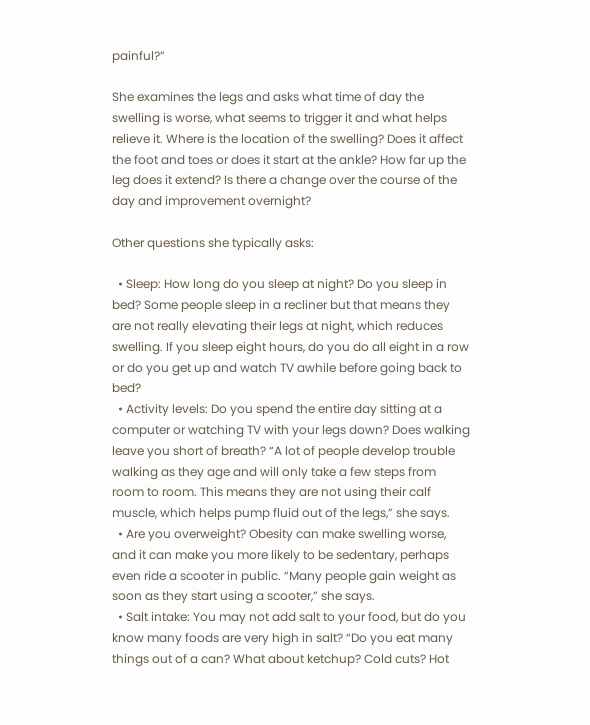painful?”

She examines the legs and asks what time of day the swelling is worse, what seems to trigger it and what helps relieve it. Where is the location of the swelling? Does it affect the foot and toes or does it start at the ankle? How far up the leg does it extend? Is there a change over the course of the day and improvement overnight?

Other questions she typically asks:

  • Sleep: How long do you sleep at night? Do you sleep in bed? Some people sleep in a recliner but that means they are not really elevating their legs at night, which reduces swelling. If you sleep eight hours, do you do all eight in a row or do you get up and watch TV awhile before going back to bed?
  • Activity levels: Do you spend the entire day sitting at a computer or watching TV with your legs down? Does walking leave you short of breath? “A lot of people develop trouble walking as they age and will only take a few steps from room to room. This means they are not using their calf muscle, which helps pump fluid out of the legs,” she says.
  • Are you overweight? Obesity can make swelling worse, and it can make you more likely to be sedentary, perhaps even ride a scooter in public. “Many people gain weight as soon as they start using a scooter,” she says.
  • Salt intake: You may not add salt to your food, but do you know many foods are very high in salt? “Do you eat many things out of a can? What about ketchup? Cold cuts? Hot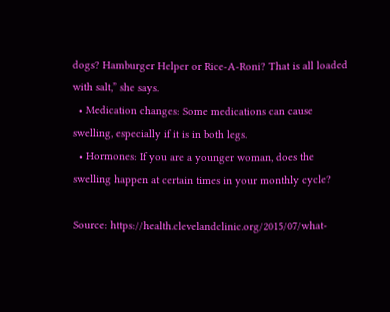dogs? Hamburger Helper or Rice-A-Roni? That is all loaded with salt,” she says.
  • Medication changes: Some medications can cause swelling, especially if it is in both legs.
  • Hormones: If you are a younger woman, does the swelling happen at certain times in your monthly cycle?

Source: https://health.clevelandclinic.org/2015/07/what-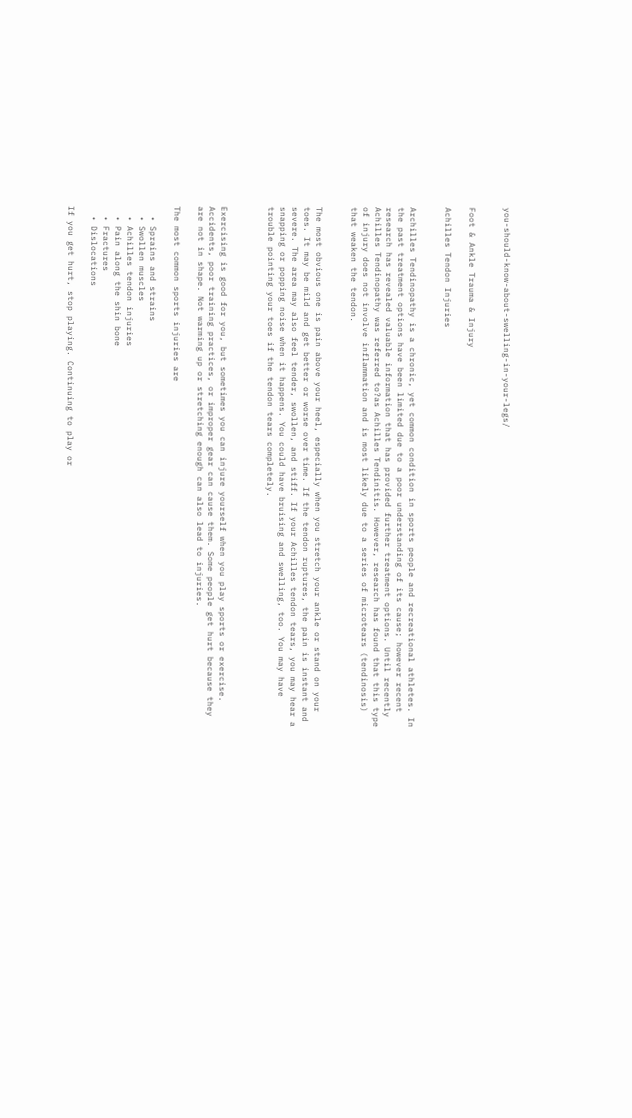you-should-know-about-swelling-in-your-legs/


Foot & Ankle Trauma & Injury

Achilles Tendon Injuries


Archilles Tendinopathy is a chronic, yet common condition in sports people and recreational athletes. In the past treatment options have been limited due to a poor understanding of its cause; however recent research has revealed valuable information that has provided further treatment options. Until recently Achilles Tendinopathy was referred to?as Achilles Tendinitis. However, research has found that this type of injury does not involve inflammation and is most likely due to a series of microtears (tendinosis) that weaken the tendon.


The most obvious one is pain above your heel, especially when you stretch your ankle or stand on your toes. It may be mild and get better or worse over time. If the tendon ruptures, the pain is instant and severe. The area may also feel tender, swollen, and stiff. If your Achilles tendon tears, you may hear a snapping or popping noise when it happens. You could have bruising and swelling, too. You may have trouble pointing your toes if the tendon tears completely.



Exercising is good for you, but sometimes you can injure yourself when you play sports or exercise. Accidents, poor training practices, or improper gear can cause them. Some people get hurt because they are not in shape. Not warming up or stretching enough can also lead to injuries.

The most common sports injuries are

  • Sprains and strains
  • Swollen muscles
  • Achilles tendon injuries
  • Pain along the shin bone
  • Fractures
  • Dislocations

If you get hurt, stop playing. Continuing to play or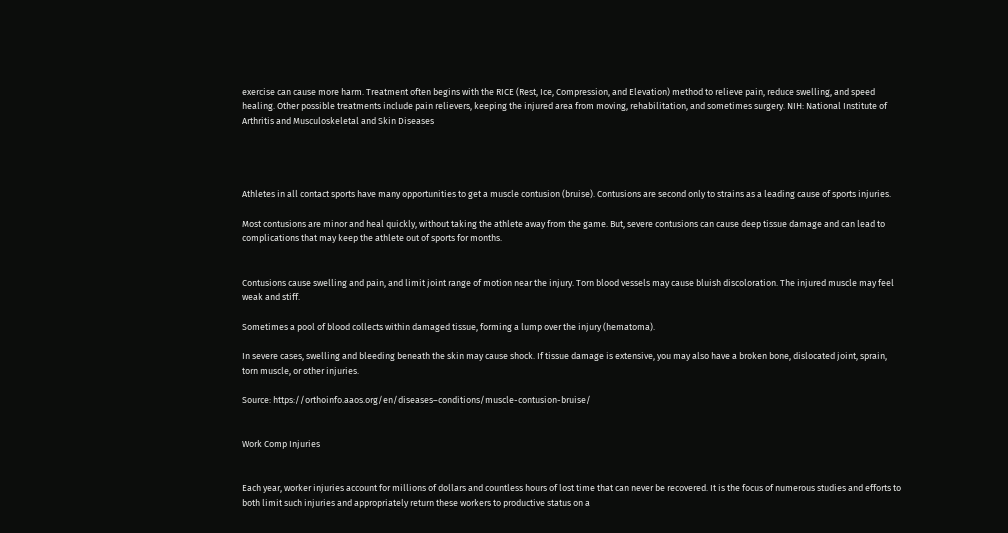exercise can cause more harm. Treatment often begins with the RICE (Rest, Ice, Compression, and Elevation) method to relieve pain, reduce swelling, and speed healing. Other possible treatments include pain relievers, keeping the injured area from moving, rehabilitation, and sometimes surgery. NIH: National Institute of Arthritis and Musculoskeletal and Skin Diseases




Athletes in all contact sports have many opportunities to get a muscle contusion (bruise). Contusions are second only to strains as a leading cause of sports injuries.

Most contusions are minor and heal quickly, without taking the athlete away from the game. But, severe contusions can cause deep tissue damage and can lead to complications that may keep the athlete out of sports for months.


Contusions cause swelling and pain, and limit joint range of motion near the injury. Torn blood vessels may cause bluish discoloration. The injured muscle may feel weak and stiff.

Sometimes a pool of blood collects within damaged tissue, forming a lump over the injury (hematoma).

In severe cases, swelling and bleeding beneath the skin may cause shock. If tissue damage is extensive, you may also have a broken bone, dislocated joint, sprain, torn muscle, or other injuries.

Source: https://orthoinfo.aaos.org/en/diseases–conditions/muscle-contusion-bruise/


Work Comp Injuries


Each year, worker injuries account for millions of dollars and countless hours of lost time that can never be recovered. It is the focus of numerous studies and efforts to both limit such injuries and appropriately return these workers to productive status on a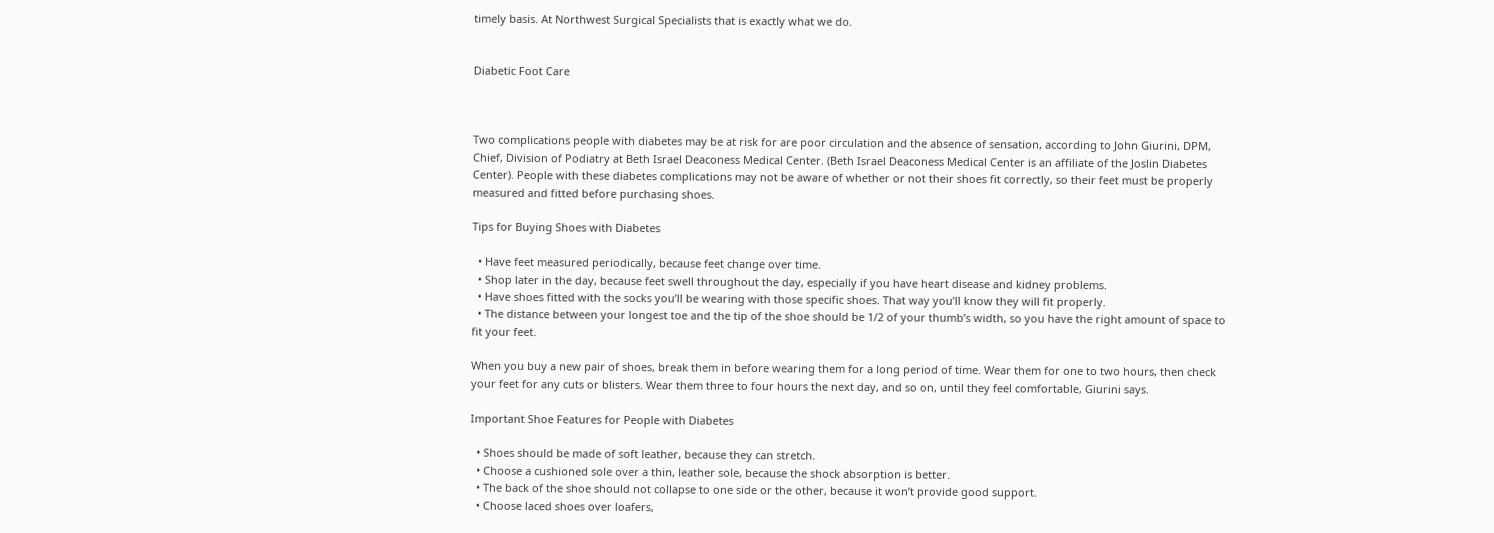timely basis. At Northwest Surgical Specialists that is exactly what we do.


Diabetic Foot Care



Two complications people with diabetes may be at risk for are poor circulation and the absence of sensation, according to John Giurini, DPM, Chief, Division of Podiatry at Beth Israel Deaconess Medical Center. (Beth Israel Deaconess Medical Center is an affiliate of the Joslin Diabetes Center). People with these diabetes complications may not be aware of whether or not their shoes fit correctly, so their feet must be properly measured and fitted before purchasing shoes.

Tips for Buying Shoes with Diabetes

  • Have feet measured periodically, because feet change over time.
  • Shop later in the day, because feet swell throughout the day, especially if you have heart disease and kidney problems.
  • Have shoes fitted with the socks you’ll be wearing with those specific shoes. That way you’ll know they will fit properly.
  • The distance between your longest toe and the tip of the shoe should be 1/2 of your thumb’s width, so you have the right amount of space to fit your feet.

When you buy a new pair of shoes, break them in before wearing them for a long period of time. Wear them for one to two hours, then check your feet for any cuts or blisters. Wear them three to four hours the next day, and so on, until they feel comfortable, Giurini says.

Important Shoe Features for People with Diabetes

  • Shoes should be made of soft leather, because they can stretch.
  • Choose a cushioned sole over a thin, leather sole, because the shock absorption is better.
  • The back of the shoe should not collapse to one side or the other, because it won’t provide good support.
  • Choose laced shoes over loafers,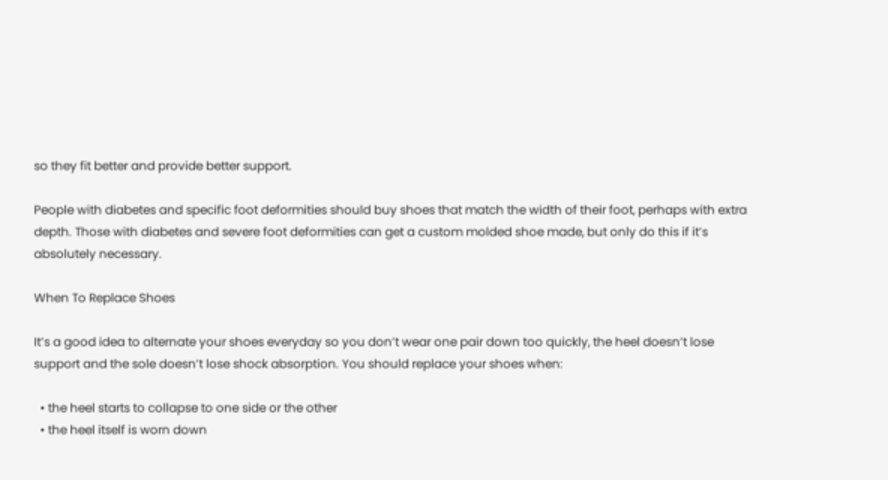so they fit better and provide better support.

People with diabetes and specific foot deformities should buy shoes that match the width of their foot, perhaps with extra depth. Those with diabetes and severe foot deformities can get a custom molded shoe made, but only do this if it’s absolutely necessary.

When To Replace Shoes

It’s a good idea to alternate your shoes everyday so you don’t wear one pair down too quickly, the heel doesn’t lose support and the sole doesn’t lose shock absorption. You should replace your shoes when:

  • the heel starts to collapse to one side or the other
  • the heel itself is worn down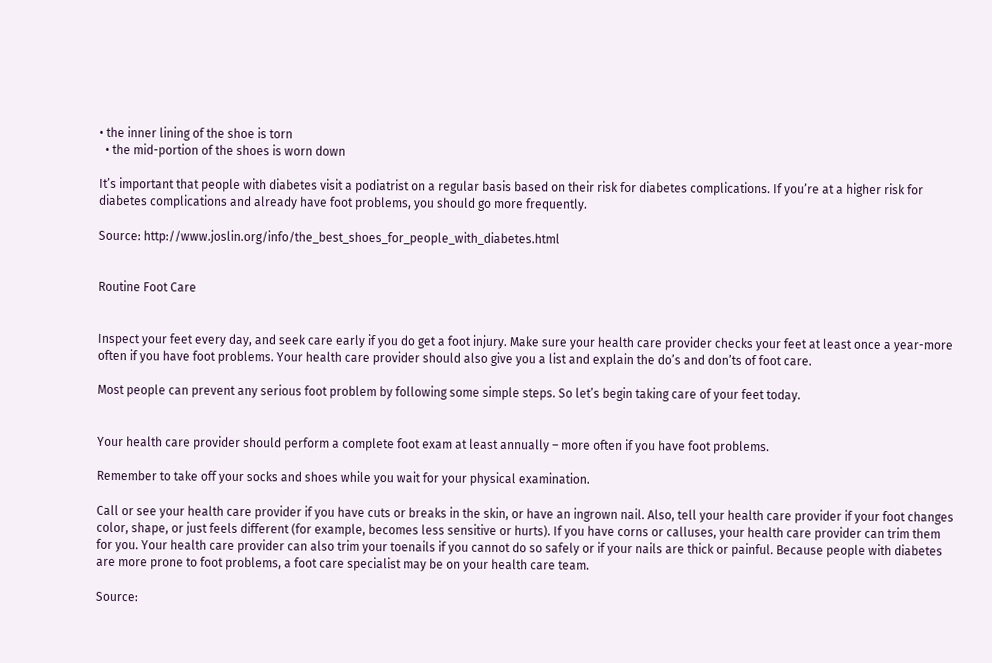• the inner lining of the shoe is torn
  • the mid-portion of the shoes is worn down

It’s important that people with diabetes visit a podiatrist on a regular basis based on their risk for diabetes complications. If you’re at a higher risk for diabetes complications and already have foot problems, you should go more frequently.

Source: http://www.joslin.org/info/the_best_shoes_for_people_with_diabetes.html


Routine Foot Care


Inspect your feet every day, and seek care early if you do get a foot injury. Make sure your health care provider checks your feet at least once a year-more often if you have foot problems. Your health care provider should also give you a list and explain the do’s and don’ts of foot care.

Most people can prevent any serious foot problem by following some simple steps. So let’s begin taking care of your feet today.


Your health care provider should perform a complete foot exam at least annually – more often if you have foot problems.

Remember to take off your socks and shoes while you wait for your physical examination.

Call or see your health care provider if you have cuts or breaks in the skin, or have an ingrown nail. Also, tell your health care provider if your foot changes color, shape, or just feels different (for example, becomes less sensitive or hurts). If you have corns or calluses, your health care provider can trim them for you. Your health care provider can also trim your toenails if you cannot do so safely or if your nails are thick or painful. Because people with diabetes are more prone to foot problems, a foot care specialist may be on your health care team.

Source: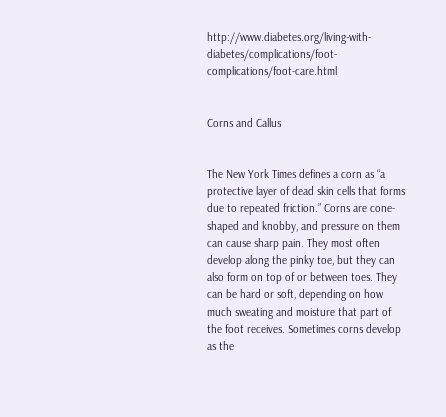http://www.diabetes.org/living-with-diabetes/complications/foot-complications/foot-care.html


Corns and Callus


The New York Times defines a corn as “a protective layer of dead skin cells that forms due to repeated friction.” Corns are cone-shaped and knobby, and pressure on them can cause sharp pain. They most often develop along the pinky toe, but they can also form on top of or between toes. They can be hard or soft, depending on how much sweating and moisture that part of the foot receives. Sometimes corns develop as the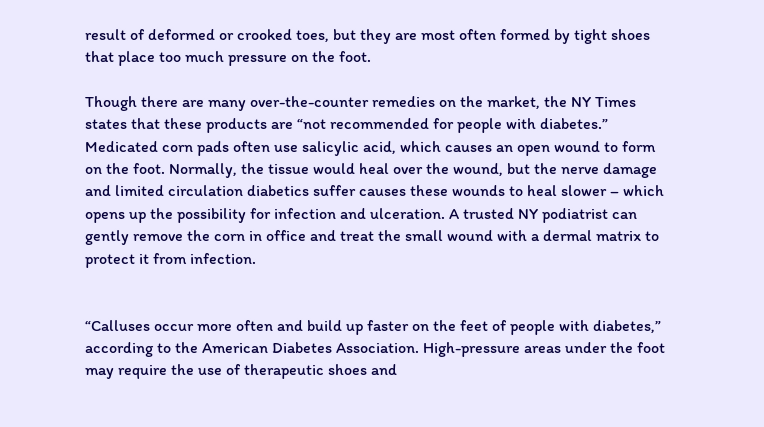result of deformed or crooked toes, but they are most often formed by tight shoes that place too much pressure on the foot.

Though there are many over-the-counter remedies on the market, the NY Times states that these products are “not recommended for people with diabetes.” Medicated corn pads often use salicylic acid, which causes an open wound to form on the foot. Normally, the tissue would heal over the wound, but the nerve damage and limited circulation diabetics suffer causes these wounds to heal slower – which opens up the possibility for infection and ulceration. A trusted NY podiatrist can gently remove the corn in office and treat the small wound with a dermal matrix to protect it from infection.


“Calluses occur more often and build up faster on the feet of people with diabetes,” according to the American Diabetes Association. High-pressure areas under the foot may require the use of therapeutic shoes and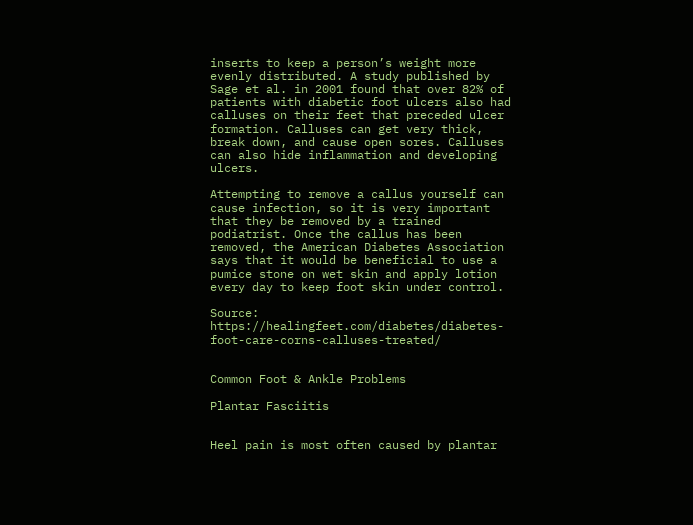inserts to keep a person’s weight more evenly distributed. A study published by Sage et al. in 2001 found that over 82% of patients with diabetic foot ulcers also had calluses on their feet that preceded ulcer formation. Calluses can get very thick, break down, and cause open sores. Calluses can also hide inflammation and developing ulcers.

Attempting to remove a callus yourself can cause infection, so it is very important that they be removed by a trained podiatrist. Once the callus has been removed, the American Diabetes Association says that it would be beneficial to use a pumice stone on wet skin and apply lotion every day to keep foot skin under control.

Source: https://healingfeet.com/diabetes/diabetes-foot-care-corns-calluses-treated/


Common Foot & Ankle Problems

Plantar Fasciitis


Heel pain is most often caused by plantar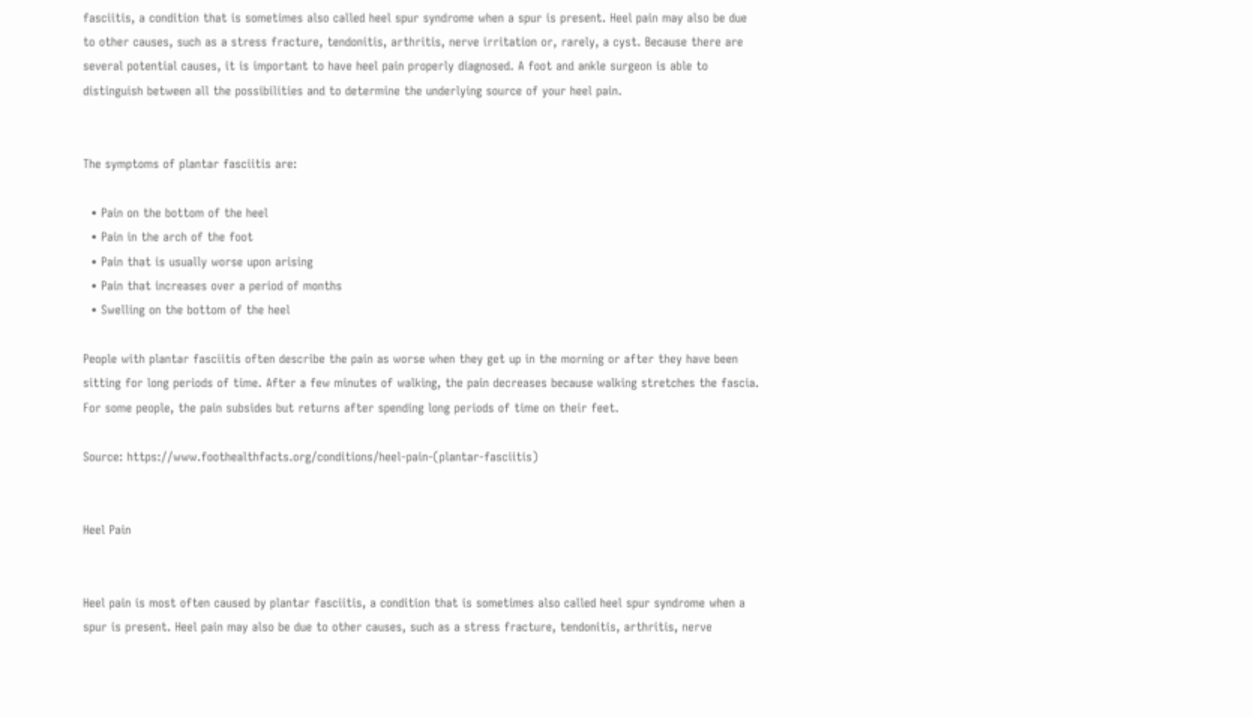fasciitis, a condition that is sometimes also called heel spur syndrome when a spur is present. Heel pain may also be due to other causes, such as a stress fracture, tendonitis, arthritis, nerve irritation or, rarely, a cyst. Because there are several potential causes, it is important to have heel pain properly diagnosed. A foot and ankle surgeon is able to distinguish between all the possibilities and to determine the underlying source of your heel pain.


The symptoms of plantar fasciitis are:

  • Pain on the bottom of the heel
  • Pain in the arch of the foot
  • Pain that is usually worse upon arising
  • Pain that increases over a period of months
  • Swelling on the bottom of the heel

People with plantar fasciitis often describe the pain as worse when they get up in the morning or after they have been sitting for long periods of time. After a few minutes of walking, the pain decreases because walking stretches the fascia. For some people, the pain subsides but returns after spending long periods of time on their feet.

Source: https://www.foothealthfacts.org/conditions/heel-pain-(plantar-fasciitis)


Heel Pain


Heel pain is most often caused by plantar fasciitis, a condition that is sometimes also called heel spur syndrome when a spur is present. Heel pain may also be due to other causes, such as a stress fracture, tendonitis, arthritis, nerve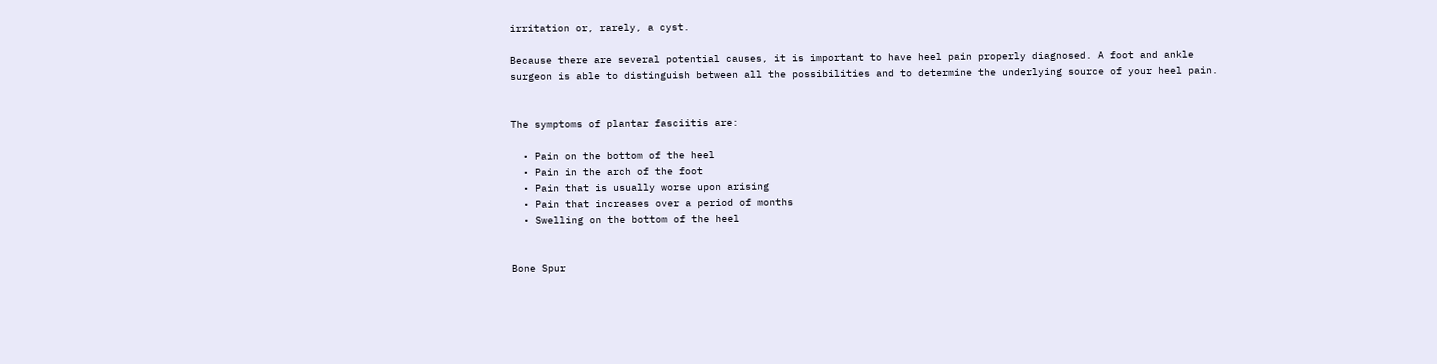irritation or, rarely, a cyst.

Because there are several potential causes, it is important to have heel pain properly diagnosed. A foot and ankle surgeon is able to distinguish between all the possibilities and to determine the underlying source of your heel pain.


The symptoms of plantar fasciitis are:

  • Pain on the bottom of the heel
  • Pain in the arch of the foot
  • Pain that is usually worse upon arising
  • Pain that increases over a period of months
  • Swelling on the bottom of the heel


Bone Spur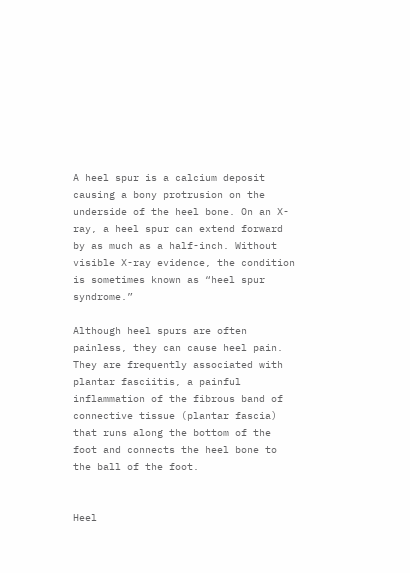A heel spur is a calcium deposit causing a bony protrusion on the underside of the heel bone. On an X-ray, a heel spur can extend forward by as much as a half-inch. Without visible X-ray evidence, the condition is sometimes known as “heel spur syndrome.”

Although heel spurs are often painless, they can cause heel pain. They are frequently associated with plantar fasciitis, a painful inflammation of the fibrous band of connective tissue (plantar fascia) that runs along the bottom of the foot and connects the heel bone to the ball of the foot.


Heel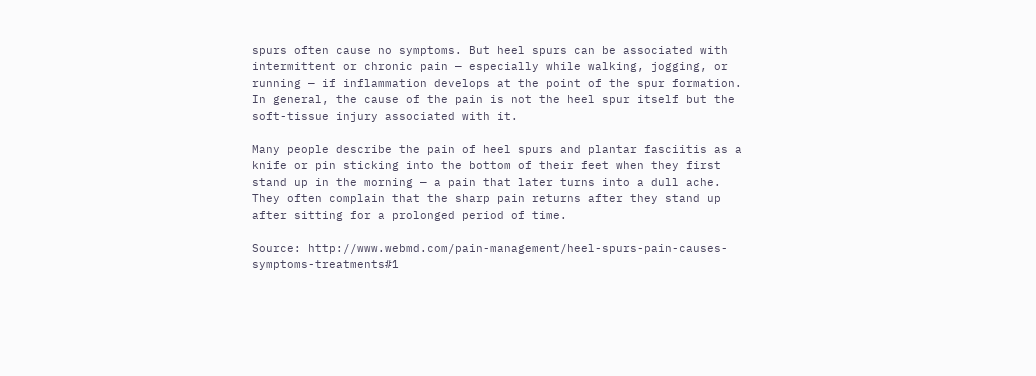spurs often cause no symptoms. But heel spurs can be associated with intermittent or chronic pain — especially while walking, jogging, or running — if inflammation develops at the point of the spur formation. In general, the cause of the pain is not the heel spur itself but the soft-tissue injury associated with it.

Many people describe the pain of heel spurs and plantar fasciitis as a knife or pin sticking into the bottom of their feet when they first stand up in the morning — a pain that later turns into a dull ache. They often complain that the sharp pain returns after they stand up after sitting for a prolonged period of time.

Source: http://www.webmd.com/pain-management/heel-spurs-pain-causes-symptoms-treatments#1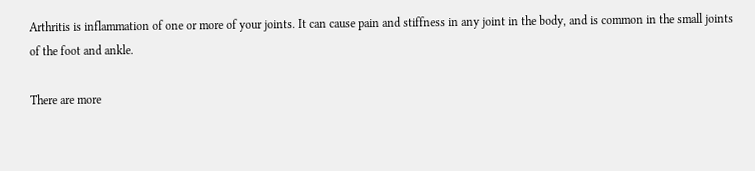Arthritis is inflammation of one or more of your joints. It can cause pain and stiffness in any joint in the body, and is common in the small joints of the foot and ankle.

There are more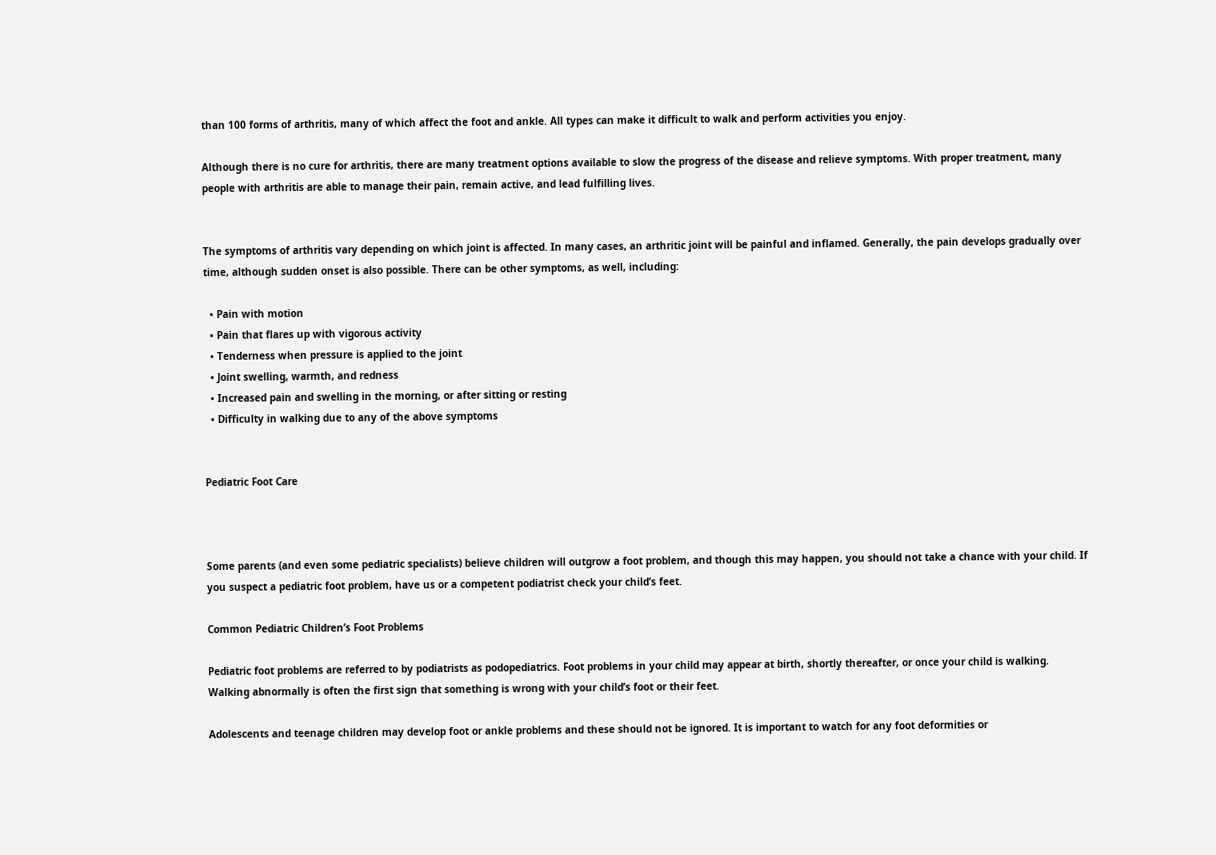than 100 forms of arthritis, many of which affect the foot and ankle. All types can make it difficult to walk and perform activities you enjoy.

Although there is no cure for arthritis, there are many treatment options available to slow the progress of the disease and relieve symptoms. With proper treatment, many people with arthritis are able to manage their pain, remain active, and lead fulfilling lives.


The symptoms of arthritis vary depending on which joint is affected. In many cases, an arthritic joint will be painful and inflamed. Generally, the pain develops gradually over time, although sudden onset is also possible. There can be other symptoms, as well, including:

  • Pain with motion
  • Pain that flares up with vigorous activity
  • Tenderness when pressure is applied to the joint
  • Joint swelling, warmth, and redness
  • Increased pain and swelling in the morning, or after sitting or resting
  • Difficulty in walking due to any of the above symptoms


Pediatric Foot Care



Some parents (and even some pediatric specialists) believe children will outgrow a foot problem, and though this may happen, you should not take a chance with your child. If you suspect a pediatric foot problem, have us or a competent podiatrist check your child’s feet.

Common Pediatric Children’s Foot Problems

Pediatric foot problems are referred to by podiatrists as podopediatrics. Foot problems in your child may appear at birth, shortly thereafter, or once your child is walking. Walking abnormally is often the first sign that something is wrong with your child’s foot or their feet.

Adolescents and teenage children may develop foot or ankle problems and these should not be ignored. It is important to watch for any foot deformities or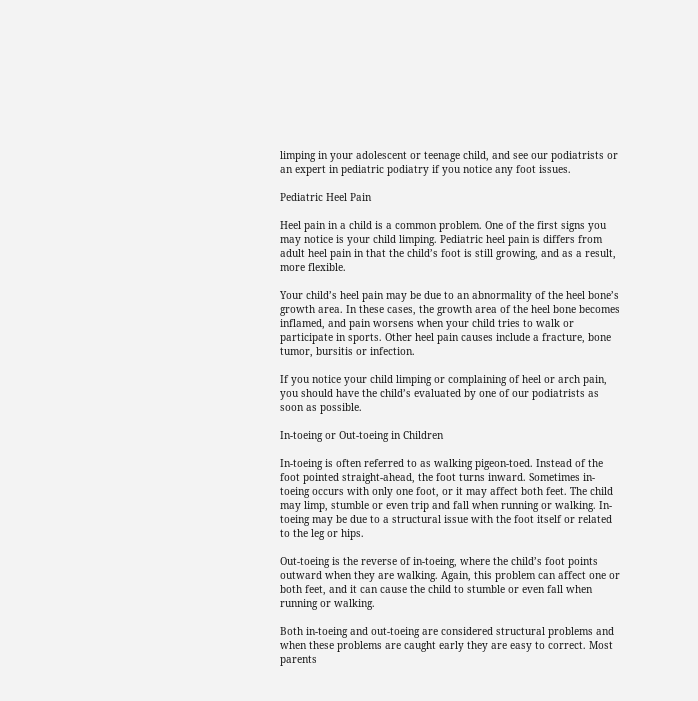limping in your adolescent or teenage child, and see our podiatrists or an expert in pediatric podiatry if you notice any foot issues.

Pediatric Heel Pain

Heel pain in a child is a common problem. One of the first signs you may notice is your child limping. Pediatric heel pain is differs from adult heel pain in that the child’s foot is still growing, and as a result, more flexible.

Your child’s heel pain may be due to an abnormality of the heel bone’s growth area. In these cases, the growth area of the heel bone becomes inflamed, and pain worsens when your child tries to walk or participate in sports. Other heel pain causes include a fracture, bone tumor, bursitis or infection.

If you notice your child limping or complaining of heel or arch pain, you should have the child’s evaluated by one of our podiatrists as soon as possible.

In-toeing or Out-toeing in Children

In-toeing is often referred to as walking pigeon-toed. Instead of the foot pointed straight-ahead, the foot turns inward. Sometimes in-toeing occurs with only one foot, or it may affect both feet. The child may limp, stumble or even trip and fall when running or walking. In-toeing may be due to a structural issue with the foot itself or related to the leg or hips.

Out-toeing is the reverse of in-toeing, where the child’s foot points outward when they are walking. Again, this problem can affect one or both feet, and it can cause the child to stumble or even fall when running or walking.

Both in-toeing and out-toeing are considered structural problems and when these problems are caught early they are easy to correct. Most parents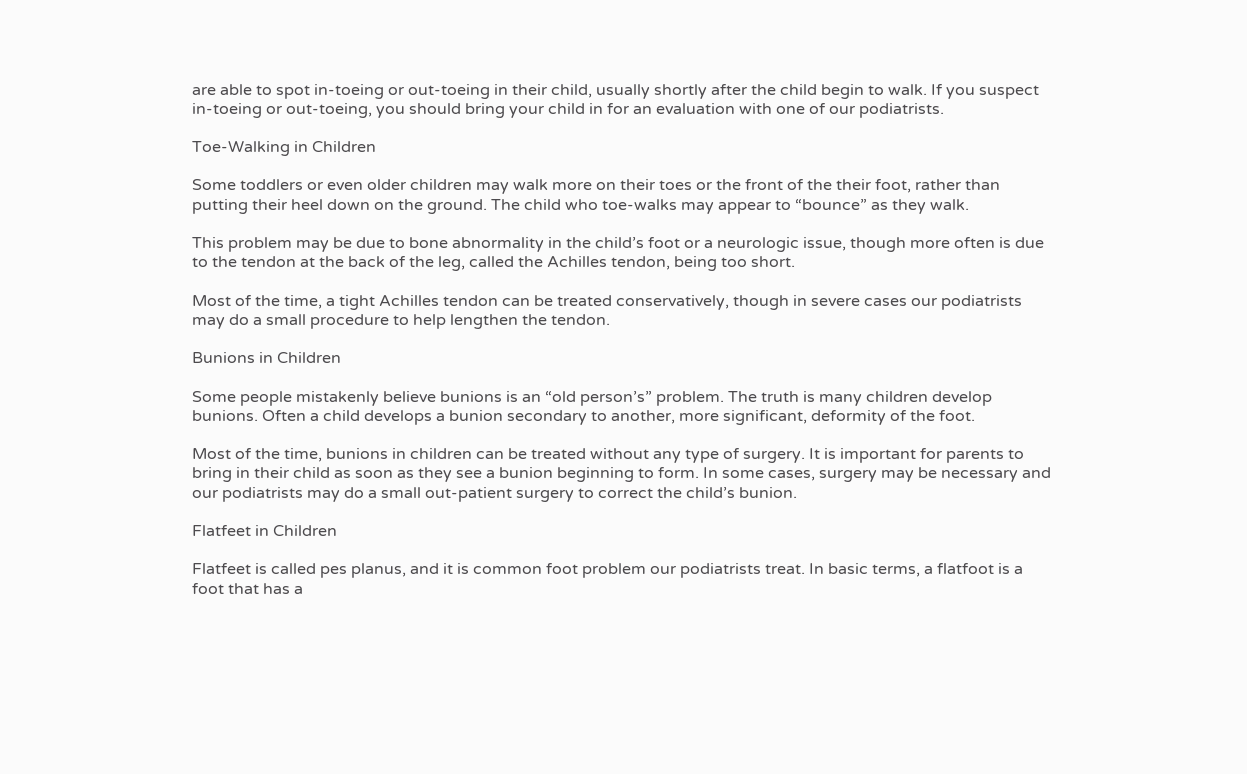are able to spot in-toeing or out-toeing in their child, usually shortly after the child begin to walk. If you suspect in-toeing or out-toeing, you should bring your child in for an evaluation with one of our podiatrists.

Toe-Walking in Children

Some toddlers or even older children may walk more on their toes or the front of the their foot, rather than putting their heel down on the ground. The child who toe-walks may appear to “bounce” as they walk.

This problem may be due to bone abnormality in the child’s foot or a neurologic issue, though more often is due to the tendon at the back of the leg, called the Achilles tendon, being too short.

Most of the time, a tight Achilles tendon can be treated conservatively, though in severe cases our podiatrists may do a small procedure to help lengthen the tendon.

Bunions in Children

Some people mistakenly believe bunions is an “old person’s” problem. The truth is many children develop bunions. Often a child develops a bunion secondary to another, more significant, deformity of the foot.

Most of the time, bunions in children can be treated without any type of surgery. It is important for parents to bring in their child as soon as they see a bunion beginning to form. In some cases, surgery may be necessary and our podiatrists may do a small out-patient surgery to correct the child’s bunion.

Flatfeet in Children

Flatfeet is called pes planus, and it is common foot problem our podiatrists treat. In basic terms, a flatfoot is a foot that has a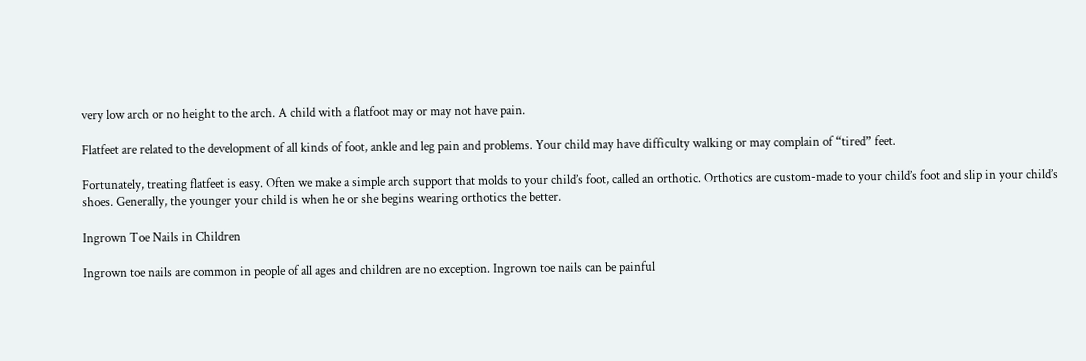very low arch or no height to the arch. A child with a flatfoot may or may not have pain.

Flatfeet are related to the development of all kinds of foot, ankle and leg pain and problems. Your child may have difficulty walking or may complain of “tired” feet.

Fortunately, treating flatfeet is easy. Often we make a simple arch support that molds to your child’s foot, called an orthotic. Orthotics are custom-made to your child’s foot and slip in your child’s shoes. Generally, the younger your child is when he or she begins wearing orthotics the better.

Ingrown Toe Nails in Children

Ingrown toe nails are common in people of all ages and children are no exception. Ingrown toe nails can be painful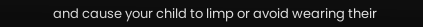and cause your child to limp or avoid wearing their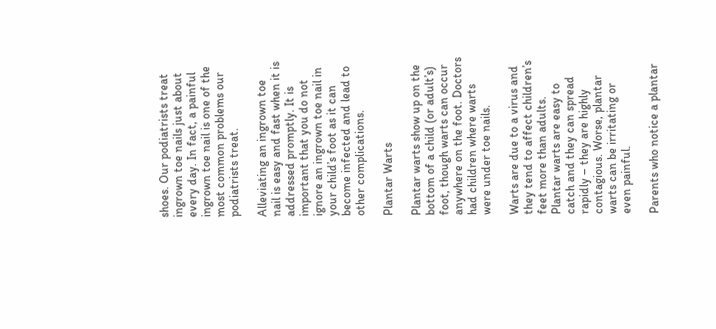shoes. Our podiatrists treat ingrown toe nails just about every day. In fact, a painful ingrown toe nail is one of the most common problems our podiatrists treat.

Alleviating an ingrown toe nail is easy and fast when it is addressed promptly. It is important that you do not ignore an ingrown toe nail in your child’s foot as it can become infected and lead to other complications.

Plantar Warts

Plantar warts show up on the bottom of a child (or adult’s) foot, though warts can occur anywhere on the foot. Doctors had children where warts were under toe nails.

Warts are due to a virus and they tend to affect children’s feet more than adults. Plantar warts are easy to catch and they can spread rapidly – they are highly contagious. Worse, plantar warts can be irritating or even painful.

Parents who notice a plantar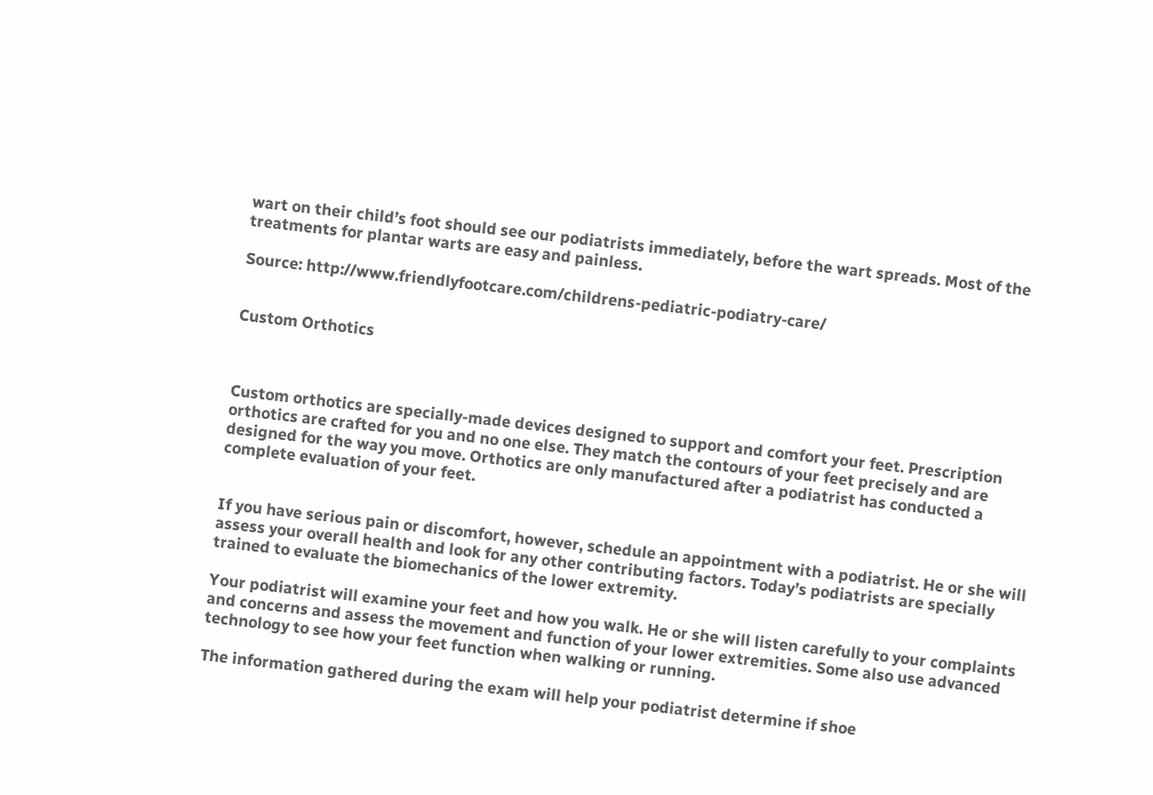wart on their child’s foot should see our podiatrists immediately, before the wart spreads. Most of the treatments for plantar warts are easy and painless.

Source: http://www.friendlyfootcare.com/childrens-pediatric-podiatry-care/


Custom Orthotics



Custom orthotics are specially-made devices designed to support and comfort your feet. Prescription orthotics are crafted for you and no one else. They match the contours of your feet precisely and are designed for the way you move. Orthotics are only manufactured after a podiatrist has conducted a complete evaluation of your feet.


If you have serious pain or discomfort, however, schedule an appointment with a podiatrist. He or she will assess your overall health and look for any other contributing factors. Today’s podiatrists are specially trained to evaluate the biomechanics of the lower extremity.

Your podiatrist will examine your feet and how you walk. He or she will listen carefully to your complaints and concerns and assess the movement and function of your lower extremities. Some also use advanced technology to see how your feet function when walking or running.

The information gathered during the exam will help your podiatrist determine if shoe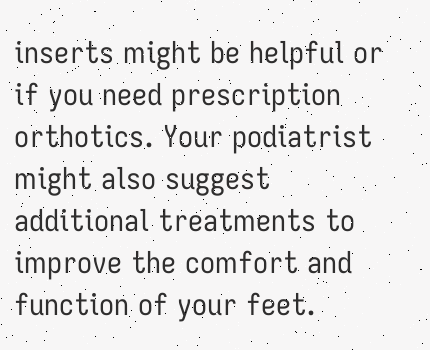inserts might be helpful or if you need prescription orthotics. Your podiatrist might also suggest additional treatments to improve the comfort and function of your feet.